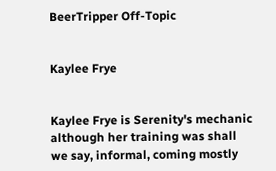BeerTripper Off-Topic


Kaylee Frye


Kaylee Frye is Serenity's mechanic although her training was shall we say, informal, coming mostly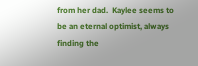from her dad.  Kaylee seems to be an eternal optimist, always finding the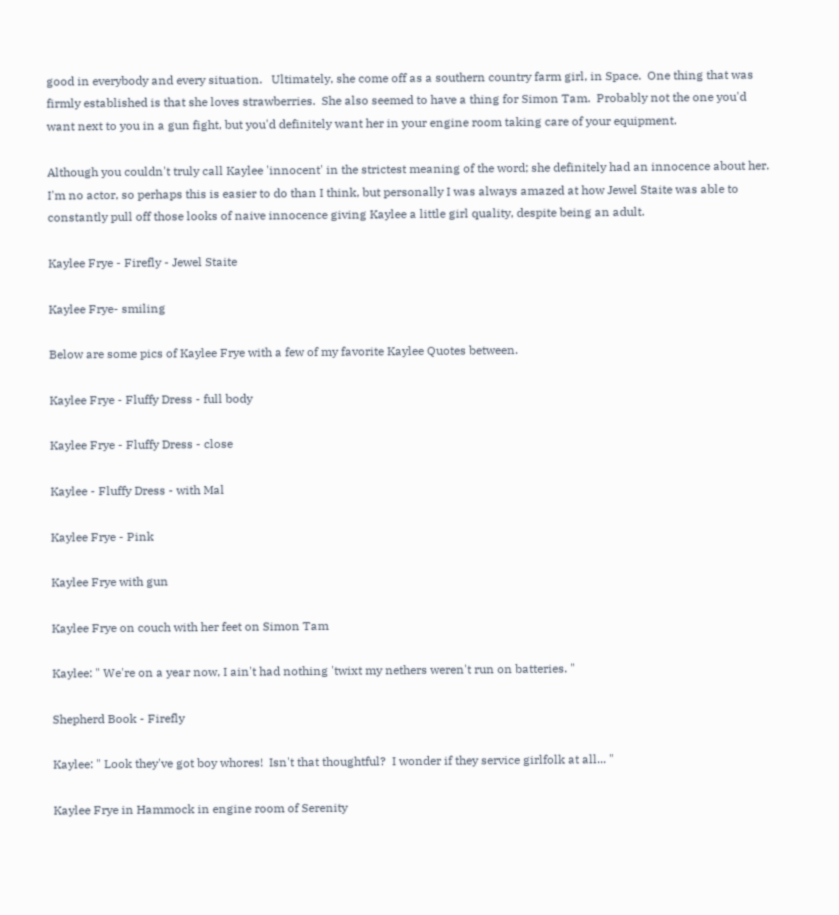good in everybody and every situation.   Ultimately, she come off as a southern country farm girl, in Space.  One thing that was firmly established is that she loves strawberries.  She also seemed to have a thing for Simon Tam.  Probably not the one you'd want next to you in a gun fight, but you'd definitely want her in your engine room taking care of your equipment.

Although you couldn't truly call Kaylee 'innocent' in the strictest meaning of the word; she definitely had an innocence about her.  I'm no actor, so perhaps this is easier to do than I think, but personally I was always amazed at how Jewel Staite was able to constantly pull off those looks of naive innocence giving Kaylee a little girl quality, despite being an adult.

Kaylee Frye - Firefly - Jewel Staite

Kaylee Frye- smiling

Below are some pics of Kaylee Frye with a few of my favorite Kaylee Quotes between.

Kaylee Frye - Fluffy Dress - full body

Kaylee Frye - Fluffy Dress - close

Kaylee - Fluffy Dress - with Mal

Kaylee Frye - Pink

Kaylee Frye with gun

Kaylee Frye on couch with her feet on Simon Tam

Kaylee: " We're on a year now, I ain't had nothing 'twixt my nethers weren't run on batteries. "

Shepherd Book - Firefly

Kaylee: " Look they've got boy whores!  Isn't that thoughtful?  I wonder if they service girlfolk at all... "

Kaylee Frye in Hammock in engine room of Serenity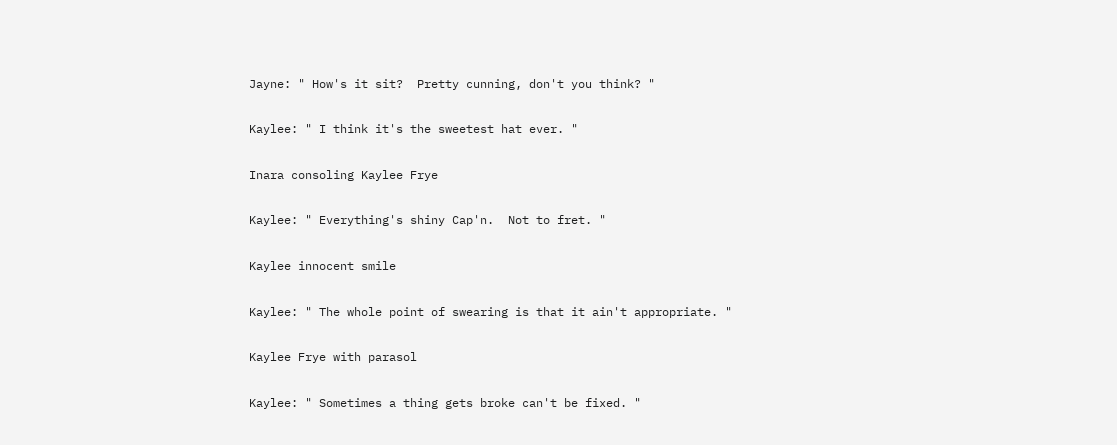Jayne: " How's it sit?  Pretty cunning, don't you think? "

Kaylee: " I think it's the sweetest hat ever. "

Inara consoling Kaylee Frye

Kaylee: " Everything's shiny Cap'n.  Not to fret. "

Kaylee innocent smile

Kaylee: " The whole point of swearing is that it ain't appropriate. "

Kaylee Frye with parasol

Kaylee: " Sometimes a thing gets broke can't be fixed. "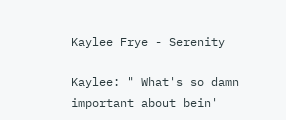Kaylee Frye - Serenity

Kaylee: " What's so damn important about bein'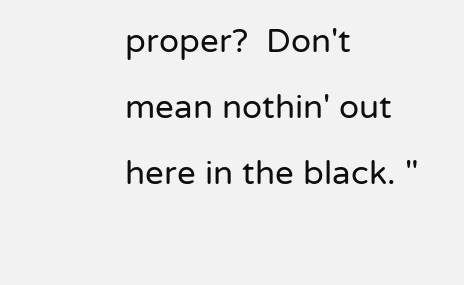proper?  Don't mean nothin' out here in the black. "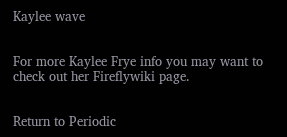Kaylee wave


For more Kaylee Frye info you may want to check out her Fireflywiki page.


Return to Periodic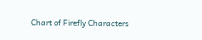Chart of Firefly Characters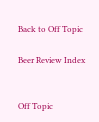Back to Off Topic

Beer Review Index


Off Topic